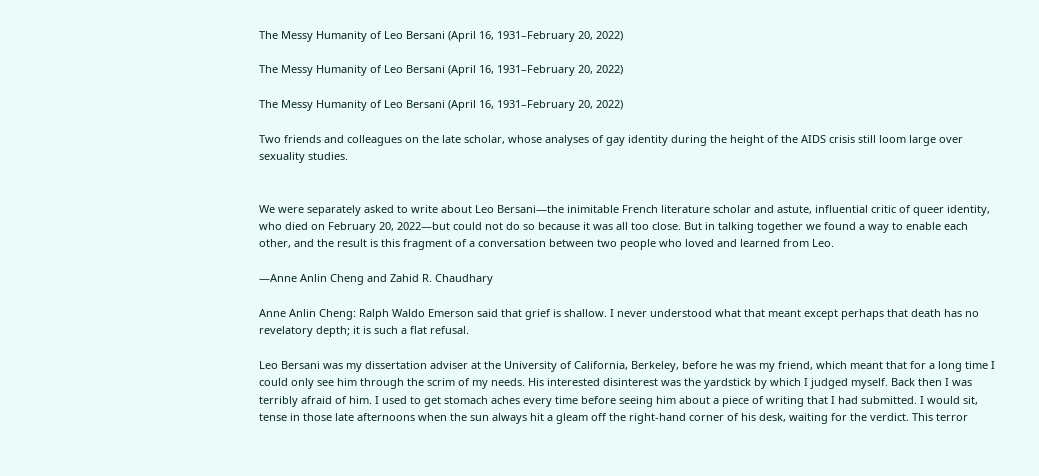The Messy Humanity of Leo Bersani (April 16, 1931–February 20, 2022)

The Messy Humanity of Leo Bersani (April 16, 1931–February 20, 2022)

The Messy Humanity of Leo Bersani (April 16, 1931–February 20, 2022)

Two friends and colleagues on the late scholar, whose analyses of gay identity during the height of the AIDS crisis still loom large over sexuality studies.


We were separately asked to write about Leo Bersani—the inimitable French literature scholar and astute, influential critic of queer identity, who died on February 20, 2022—but could not do so because it was all too close. But in talking together we found a way to enable each other, and the result is this fragment of a conversation between two people who loved and learned from Leo.

—Anne Anlin Cheng and Zahid R. Chaudhary

Anne Anlin Cheng: Ralph Waldo Emerson said that grief is shallow. I never understood what that meant except perhaps that death has no revelatory depth; it is such a flat refusal.

Leo Bersani was my dissertation adviser at the University of California, Berkeley, before he was my friend, which meant that for a long time I could only see him through the scrim of my needs. His interested disinterest was the yardstick by which I judged myself. Back then I was terribly afraid of him. I used to get stomach aches every time before seeing him about a piece of writing that I had submitted. I would sit, tense in those late afternoons when the sun always hit a gleam off the right-hand corner of his desk, waiting for the verdict. This terror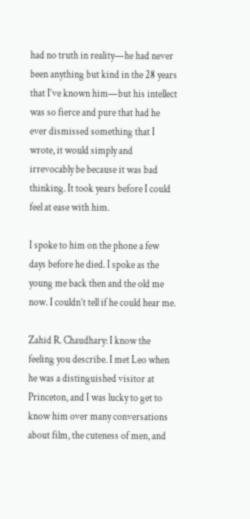had no truth in reality—he had never been anything but kind in the 28 years that I’ve known him—but his intellect was so fierce and pure that had he ever dismissed something that I wrote, it would simply and irrevocably be because it was bad thinking. It took years before I could feel at ease with him.

I spoke to him on the phone a few days before he died. I spoke as the young me back then and the old me now. I couldn’t tell if he could hear me.

Zahid R. Chaudhary: I know the feeling you describe. I met Leo when he was a distinguished visitor at Princeton, and I was lucky to get to know him over many conversations about film, the cuteness of men, and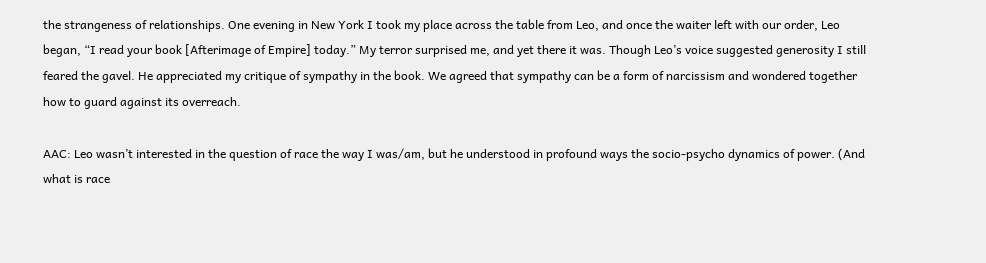the strangeness of relationships. One evening in New York I took my place across the table from Leo, and once the waiter left with our order, Leo began, “I read your book [Afterimage of Empire] today.” My terror surprised me, and yet there it was. Though Leo’s voice suggested generosity I still feared the gavel. He appreciated my critique of sympathy in the book. We agreed that sympathy can be a form of narcissism and wondered together how to guard against its overreach.

AAC: Leo wasn’t interested in the question of race the way I was/am, but he understood in profound ways the socio-psycho dynamics of power. (And what is race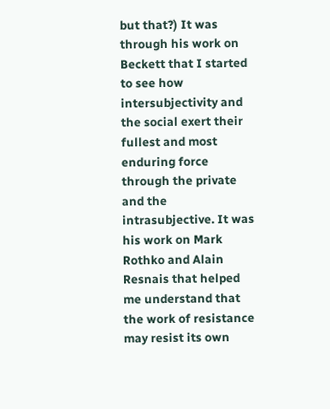but that?) It was through his work on Beckett that I started to see how intersubjectivity and the social exert their fullest and most enduring force through the private and the intrasubjective. It was his work on Mark Rothko and Alain Resnais that helped me understand that the work of resistance may resist its own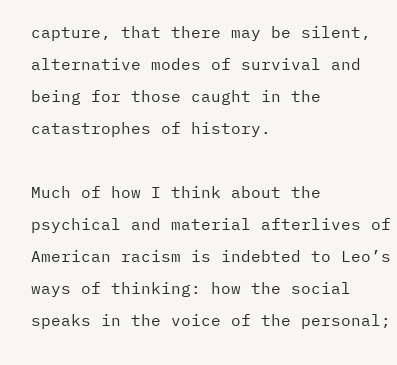capture, that there may be silent, alternative modes of survival and being for those caught in the catastrophes of history.

Much of how I think about the psychical and material afterlives of American racism is indebted to Leo’s ways of thinking: how the social speaks in the voice of the personal;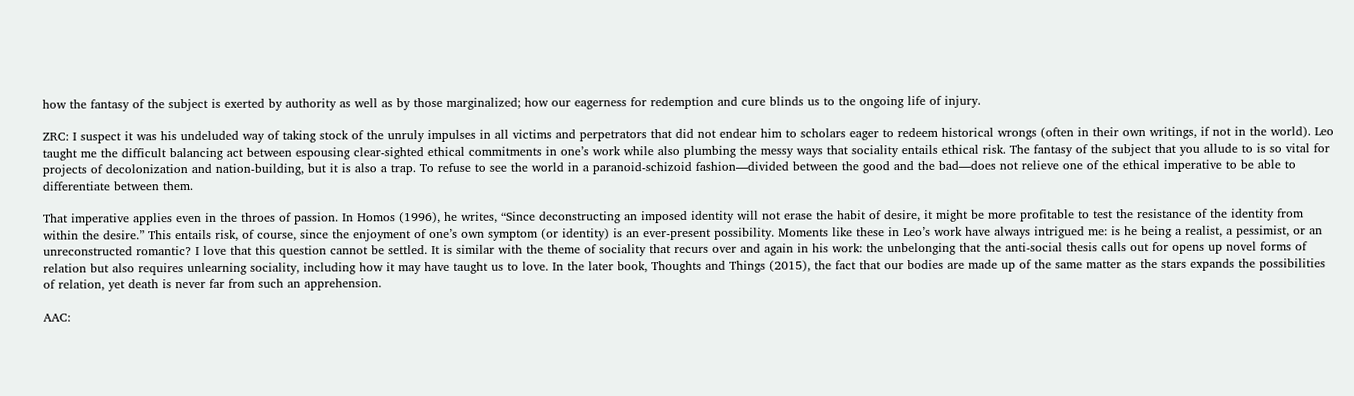how the fantasy of the subject is exerted by authority as well as by those marginalized; how our eagerness for redemption and cure blinds us to the ongoing life of injury.

ZRC: I suspect it was his undeluded way of taking stock of the unruly impulses in all victims and perpetrators that did not endear him to scholars eager to redeem historical wrongs (often in their own writings, if not in the world). Leo taught me the difficult balancing act between espousing clear-sighted ethical commitments in one’s work while also plumbing the messy ways that sociality entails ethical risk. The fantasy of the subject that you allude to is so vital for projects of decolonization and nation-building, but it is also a trap. To refuse to see the world in a paranoid-schizoid fashion—divided between the good and the bad—does not relieve one of the ethical imperative to be able to differentiate between them.

That imperative applies even in the throes of passion. In Homos (1996), he writes, “Since deconstructing an imposed identity will not erase the habit of desire, it might be more profitable to test the resistance of the identity from within the desire.” This entails risk, of course, since the enjoyment of one’s own symptom (or identity) is an ever-present possibility. Moments like these in Leo’s work have always intrigued me: is he being a realist, a pessimist, or an unreconstructed romantic? I love that this question cannot be settled. It is similar with the theme of sociality that recurs over and again in his work: the unbelonging that the anti-social thesis calls out for opens up novel forms of relation but also requires unlearning sociality, including how it may have taught us to love. In the later book, Thoughts and Things (2015), the fact that our bodies are made up of the same matter as the stars expands the possibilities of relation, yet death is never far from such an apprehension.

AAC: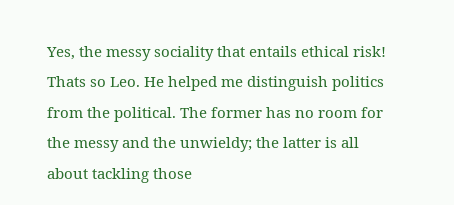Yes, the messy sociality that entails ethical risk! Thats so Leo. He helped me distinguish politics from the political. The former has no room for the messy and the unwieldy; the latter is all about tackling those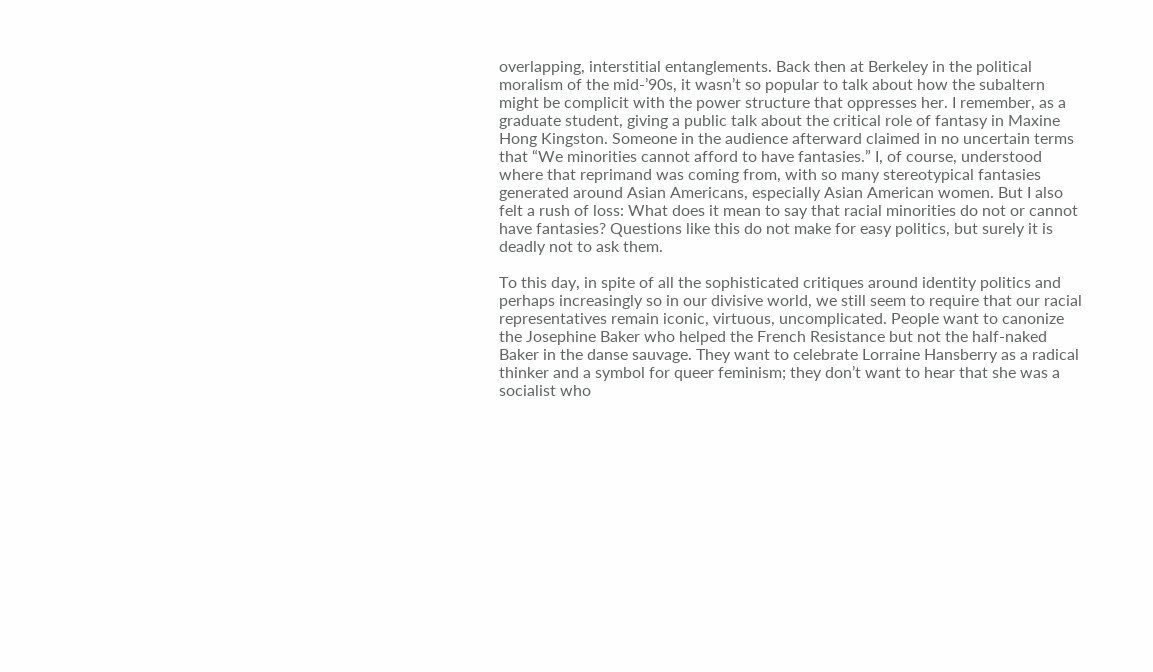overlapping, interstitial entanglements. Back then at Berkeley in the political moralism of the mid-’90s, it wasn’t so popular to talk about how the subaltern might be complicit with the power structure that oppresses her. I remember, as a graduate student, giving a public talk about the critical role of fantasy in Maxine Hong Kingston. Someone in the audience afterward claimed in no uncertain terms that “We minorities cannot afford to have fantasies.” I, of course, understood where that reprimand was coming from, with so many stereotypical fantasies generated around Asian Americans, especially Asian American women. But I also felt a rush of loss: What does it mean to say that racial minorities do not or cannot have fantasies? Questions like this do not make for easy politics, but surely it is deadly not to ask them.

To this day, in spite of all the sophisticated critiques around identity politics and perhaps increasingly so in our divisive world, we still seem to require that our racial representatives remain iconic, virtuous, uncomplicated. People want to canonize the Josephine Baker who helped the French Resistance but not the half-naked Baker in the danse sauvage. They want to celebrate Lorraine Hansberry as a radical thinker and a symbol for queer feminism; they don’t want to hear that she was a socialist who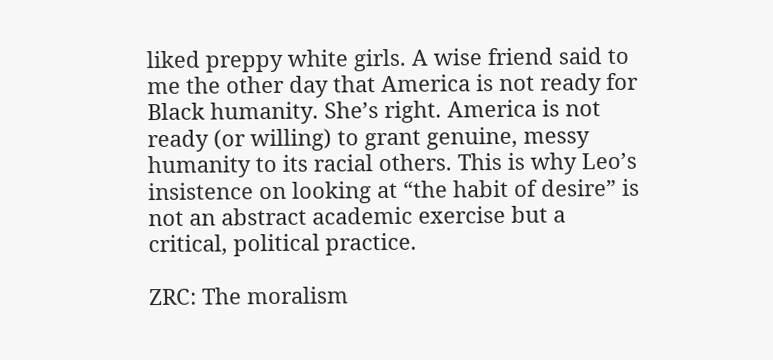liked preppy white girls. A wise friend said to me the other day that America is not ready for Black humanity. She’s right. America is not ready (or willing) to grant genuine, messy humanity to its racial others. This is why Leo’s insistence on looking at “the habit of desire” is not an abstract academic exercise but a critical, political practice.

ZRC: The moralism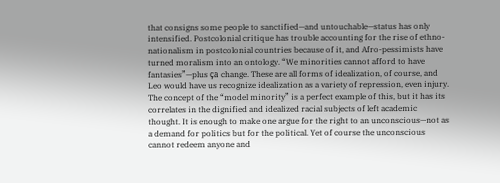that consigns some people to sanctified—and untouchable—status has only intensified. Postcolonial critique has trouble accounting for the rise of ethno-nationalism in postcolonial countries because of it, and Afro-pessimists have turned moralism into an ontology. “We minorities cannot afford to have fantasies”—plus ça change. These are all forms of idealization, of course, and Leo would have us recognize idealization as a variety of repression, even injury. The concept of the “model minority” is a perfect example of this, but it has its correlates in the dignified and idealized racial subjects of left academic thought. It is enough to make one argue for the right to an unconscious—not as a demand for politics but for the political. Yet of course the unconscious cannot redeem anyone and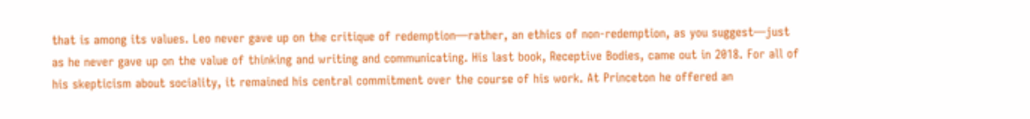that is among its values. Leo never gave up on the critique of redemption—rather, an ethics of non-redemption, as you suggest—just as he never gave up on the value of thinking and writing and communicating. His last book, Receptive Bodies, came out in 2018. For all of his skepticism about sociality, it remained his central commitment over the course of his work. At Princeton he offered an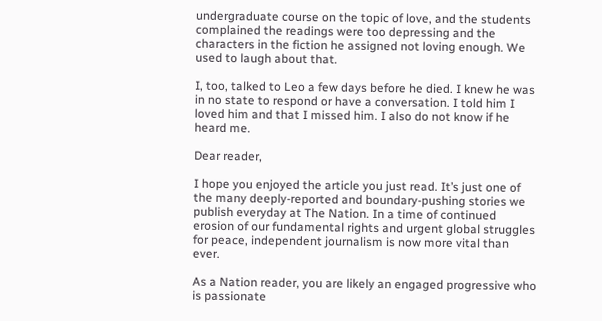undergraduate course on the topic of love, and the students complained the readings were too depressing and the characters in the fiction he assigned not loving enough. We used to laugh about that.

I, too, talked to Leo a few days before he died. I knew he was in no state to respond or have a conversation. I told him I loved him and that I missed him. I also do not know if he heard me.

Dear reader,

I hope you enjoyed the article you just read. It’s just one of the many deeply-reported and boundary-pushing stories we publish everyday at The Nation. In a time of continued erosion of our fundamental rights and urgent global struggles for peace, independent journalism is now more vital than ever.

As a Nation reader, you are likely an engaged progressive who is passionate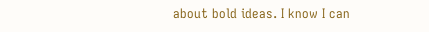about bold ideas. I know I can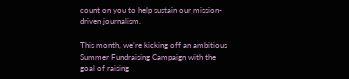count on you to help sustain our mission-driven journalism.

This month, we’re kicking off an ambitious Summer Fundraising Campaign with the goal of raising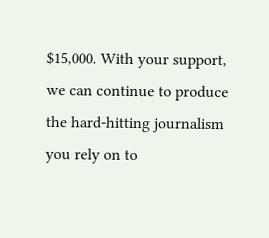$15,000. With your support, we can continue to produce the hard-hitting journalism you rely on to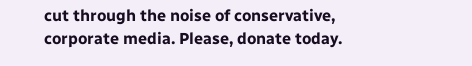cut through the noise of conservative, corporate media. Please, donate today.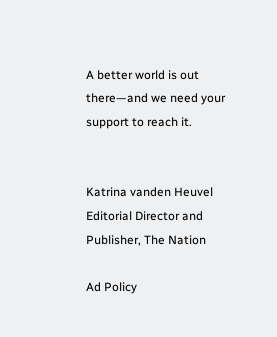A better world is out there—and we need your support to reach it.


Katrina vanden Heuvel
Editorial Director and Publisher, The Nation

Ad Policy